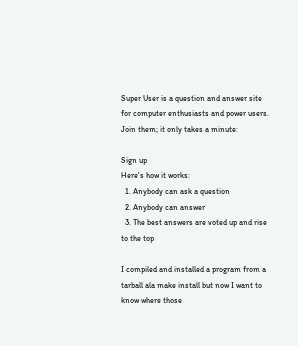Super User is a question and answer site for computer enthusiasts and power users. Join them; it only takes a minute:

Sign up
Here's how it works:
  1. Anybody can ask a question
  2. Anybody can answer
  3. The best answers are voted up and rise to the top

I compiled and installed a program from a tarball ala make install but now I want to know where those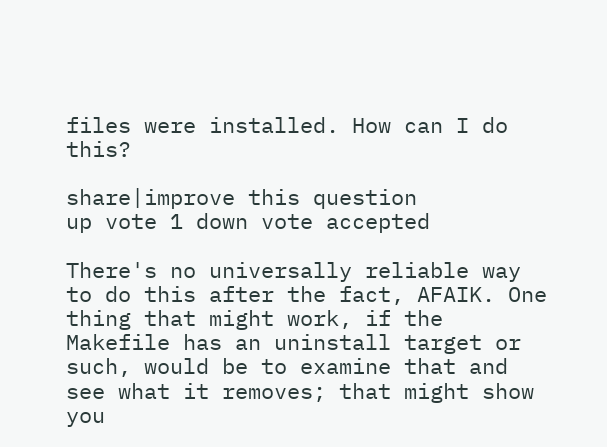files were installed. How can I do this?

share|improve this question
up vote 1 down vote accepted

There's no universally reliable way to do this after the fact, AFAIK. One thing that might work, if the Makefile has an uninstall target or such, would be to examine that and see what it removes; that might show you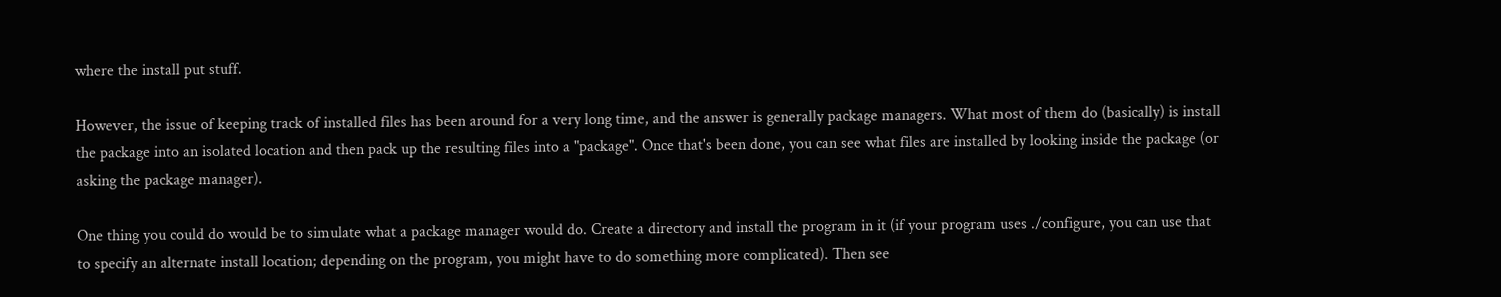where the install put stuff.

However, the issue of keeping track of installed files has been around for a very long time, and the answer is generally package managers. What most of them do (basically) is install the package into an isolated location and then pack up the resulting files into a "package". Once that's been done, you can see what files are installed by looking inside the package (or asking the package manager).

One thing you could do would be to simulate what a package manager would do. Create a directory and install the program in it (if your program uses ./configure, you can use that to specify an alternate install location; depending on the program, you might have to do something more complicated). Then see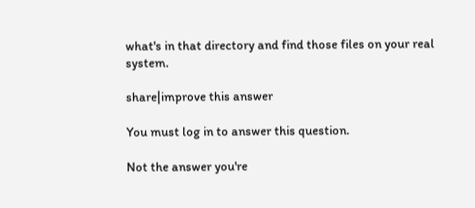what's in that directory and find those files on your real system.

share|improve this answer

You must log in to answer this question.

Not the answer you're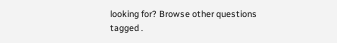looking for? Browse other questions tagged .